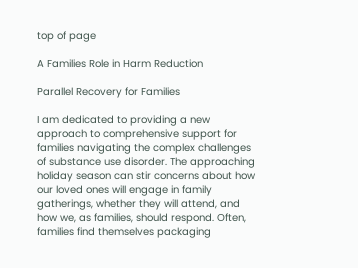top of page

A Families Role in Harm Reduction

Parallel Recovery for Families

I am dedicated to providing a new approach to comprehensive support for families navigating the complex challenges of substance use disorder. The approaching holiday season can stir concerns about how our loved ones will engage in family gatherings, whether they will attend, and how we, as families, should respond. Often, families find themselves packaging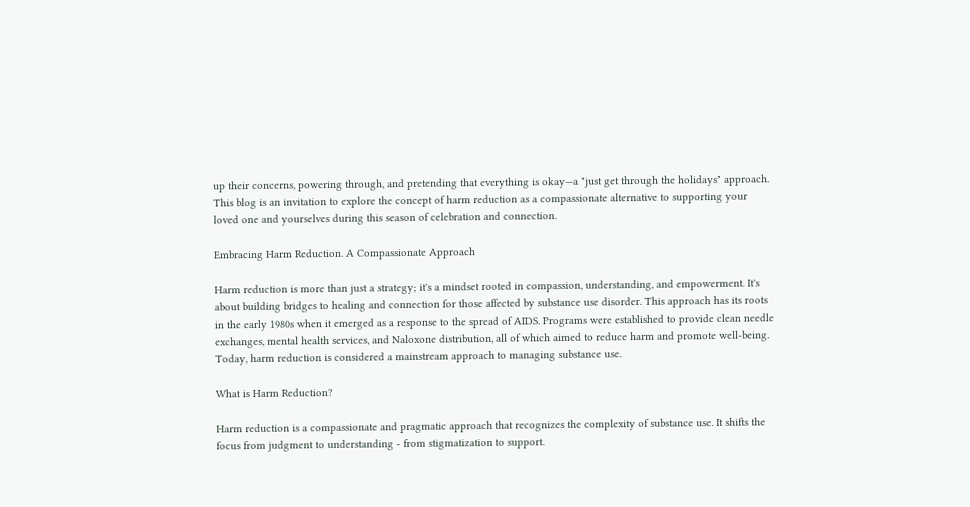up their concerns, powering through, and pretending that everything is okay—a "just get through the holidays" approach. This blog is an invitation to explore the concept of harm reduction as a compassionate alternative to supporting your loved one and yourselves during this season of celebration and connection.

Embracing Harm Reduction. A Compassionate Approach

Harm reduction is more than just a strategy; it's a mindset rooted in compassion, understanding, and empowerment. It's about building bridges to healing and connection for those affected by substance use disorder. This approach has its roots in the early 1980s when it emerged as a response to the spread of AIDS. Programs were established to provide clean needle exchanges, mental health services, and Naloxone distribution, all of which aimed to reduce harm and promote well-being. Today, harm reduction is considered a mainstream approach to managing substance use.

What is Harm Reduction?

Harm reduction is a compassionate and pragmatic approach that recognizes the complexity of substance use. It shifts the focus from judgment to understanding - from stigmatization to support.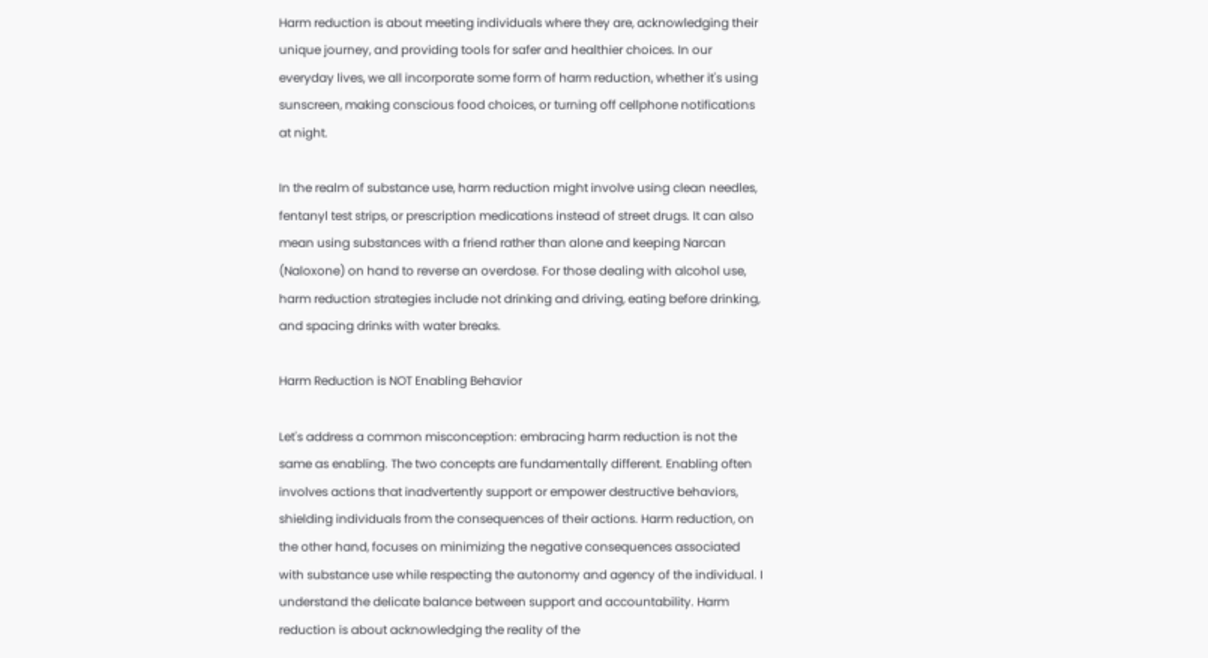Harm reduction is about meeting individuals where they are, acknowledging their unique journey, and providing tools for safer and healthier choices. In our everyday lives, we all incorporate some form of harm reduction, whether it's using sunscreen, making conscious food choices, or turning off cellphone notifications at night.

In the realm of substance use, harm reduction might involve using clean needles, fentanyl test strips, or prescription medications instead of street drugs. It can also mean using substances with a friend rather than alone and keeping Narcan (Naloxone) on hand to reverse an overdose. For those dealing with alcohol use, harm reduction strategies include not drinking and driving, eating before drinking, and spacing drinks with water breaks.

Harm Reduction is NOT Enabling Behavior

Let's address a common misconception: embracing harm reduction is not the same as enabling. The two concepts are fundamentally different. Enabling often involves actions that inadvertently support or empower destructive behaviors, shielding individuals from the consequences of their actions. Harm reduction, on the other hand, focuses on minimizing the negative consequences associated with substance use while respecting the autonomy and agency of the individual. I understand the delicate balance between support and accountability. Harm reduction is about acknowledging the reality of the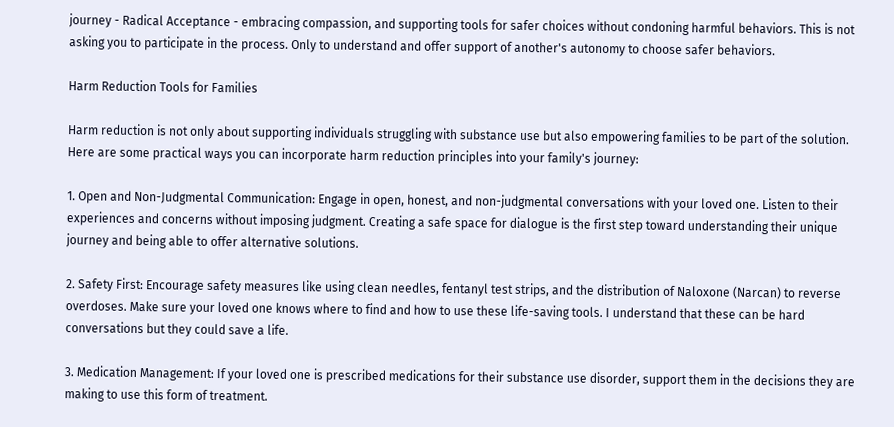journey - Radical Acceptance - embracing compassion, and supporting tools for safer choices without condoning harmful behaviors. This is not asking you to participate in the process. Only to understand and offer support of another's autonomy to choose safer behaviors.

Harm Reduction Tools for Families

Harm reduction is not only about supporting individuals struggling with substance use but also empowering families to be part of the solution. Here are some practical ways you can incorporate harm reduction principles into your family's journey:

1. Open and Non-Judgmental Communication: Engage in open, honest, and non-judgmental conversations with your loved one. Listen to their experiences and concerns without imposing judgment. Creating a safe space for dialogue is the first step toward understanding their unique journey and being able to offer alternative solutions.

2. Safety First: Encourage safety measures like using clean needles, fentanyl test strips, and the distribution of Naloxone (Narcan) to reverse overdoses. Make sure your loved one knows where to find and how to use these life-saving tools. I understand that these can be hard conversations but they could save a life.

3. Medication Management: If your loved one is prescribed medications for their substance use disorder, support them in the decisions they are making to use this form of treatment.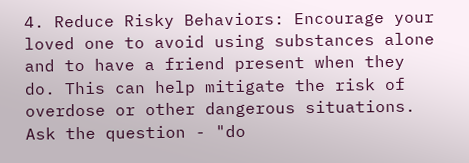4. Reduce Risky Behaviors: Encourage your loved one to avoid using substances alone and to have a friend present when they do. This can help mitigate the risk of overdose or other dangerous situations. Ask the question - "do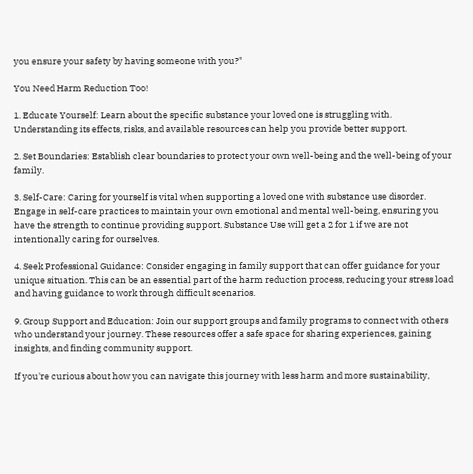you ensure your safety by having someone with you?"

You Need Harm Reduction Too!

1. Educate Yourself: Learn about the specific substance your loved one is struggling with. Understanding its effects, risks, and available resources can help you provide better support.

2. Set Boundaries: Establish clear boundaries to protect your own well-being and the well-being of your family.

3. Self-Care: Caring for yourself is vital when supporting a loved one with substance use disorder. Engage in self-care practices to maintain your own emotional and mental well-being, ensuring you have the strength to continue providing support. Substance Use will get a 2 for 1 if we are not intentionally caring for ourselves.

4. Seek Professional Guidance: Consider engaging in family support that can offer guidance for your unique situation. This can be an essential part of the harm reduction process, reducing your stress load and having guidance to work through difficult scenarios.

9. Group Support and Education: Join our support groups and family programs to connect with others who understand your journey. These resources offer a safe space for sharing experiences, gaining insights, and finding community support.

If you're curious about how you can navigate this journey with less harm and more sustainability,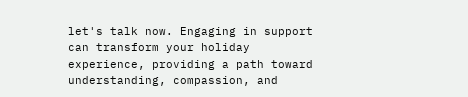let's talk now. Engaging in support can transform your holiday experience, providing a path toward understanding, compassion, and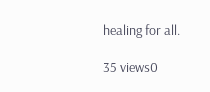healing for all.

35 views0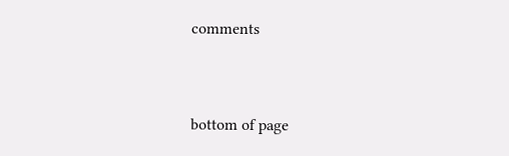comments


bottom of page